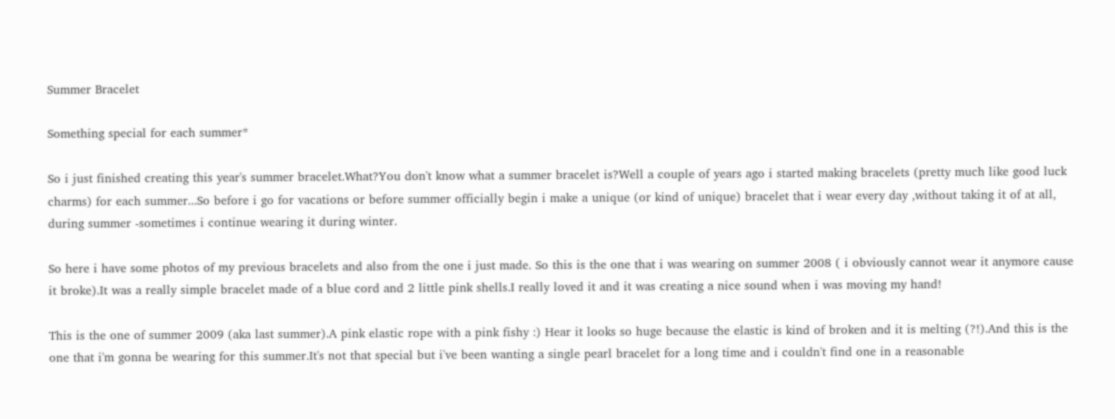Summer Bracelet

Something special for each summer*

So i just finished creating this year's summer bracelet.What?You don't know what a summer bracelet is?Well a couple of years ago i started making bracelets (pretty much like good luck charms) for each summer...So before i go for vacations or before summer officially begin i make a unique (or kind of unique) bracelet that i wear every day ,without taking it of at all, during summer -sometimes i continue wearing it during winter.

So here i have some photos of my previous bracelets and also from the one i just made. So this is the one that i was wearing on summer 2008 ( i obviously cannot wear it anymore cause it broke).It was a really simple bracelet made of a blue cord and 2 little pink shells.I really loved it and it was creating a nice sound when i was moving my hand!

This is the one of summer 2009 (aka last summer).A pink elastic rope with a pink fishy :) Hear it looks so huge because the elastic is kind of broken and it is melting (?!).And this is the one that i'm gonna be wearing for this summer.It's not that special but i've been wanting a single pearl bracelet for a long time and i couldn't find one in a reasonable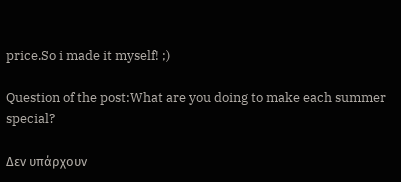price.So i made it myself! ;)

Question of the post:What are you doing to make each summer special?

Δεν υπάρχουν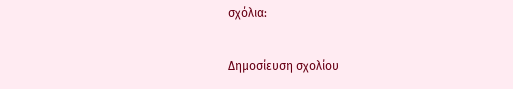σχόλια:

Δημοσίευση σχολίου